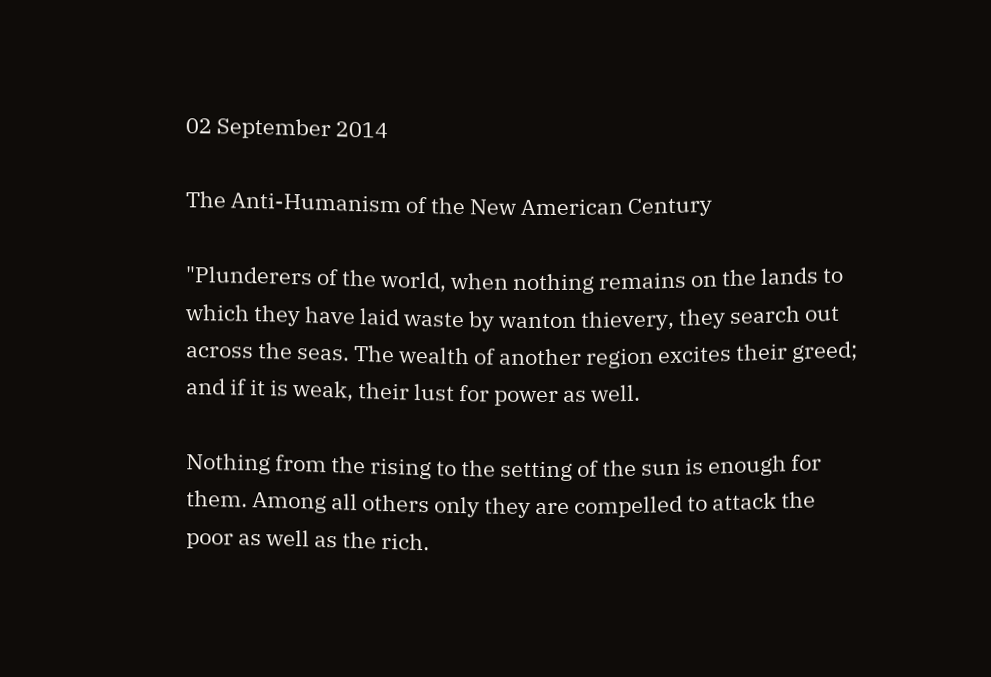02 September 2014

The Anti-Humanism of the New American Century

"Plunderers of the world, when nothing remains on the lands to which they have laid waste by wanton thievery, they search out across the seas. The wealth of another region excites their greed; and if it is weak, their lust for power as well.

Nothing from the rising to the setting of the sun is enough for them. Among all others only they are compelled to attack the poor as well as the rich.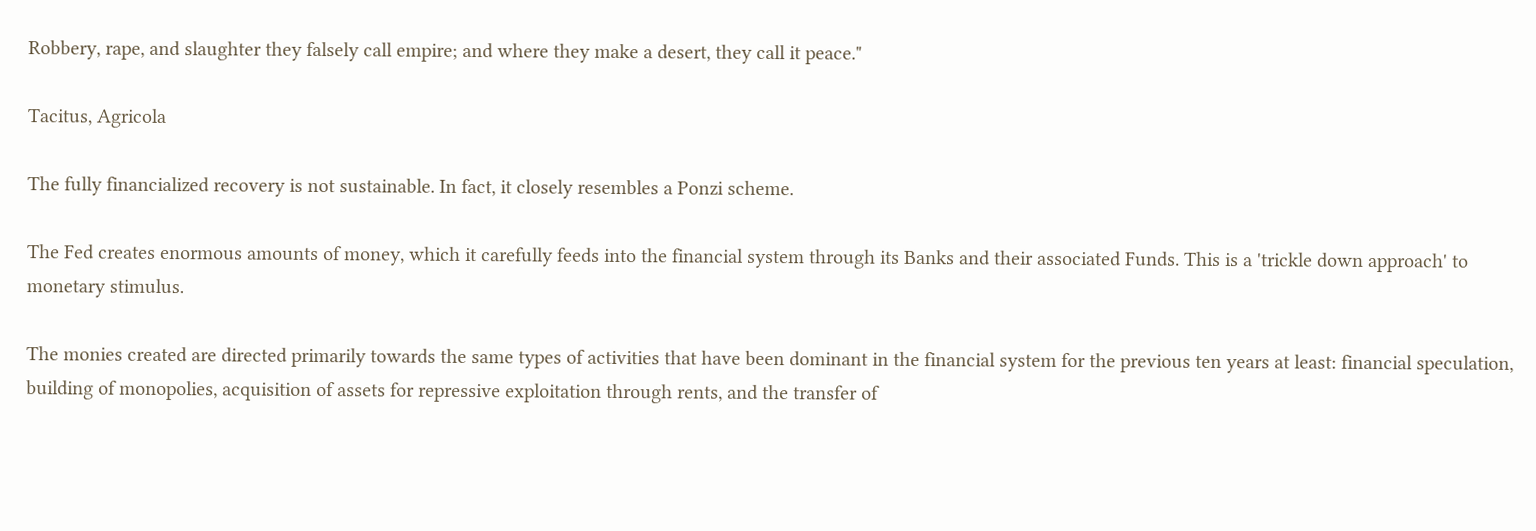Robbery, rape, and slaughter they falsely call empire; and where they make a desert, they call it peace."

Tacitus, Agricola

The fully financialized recovery is not sustainable. In fact, it closely resembles a Ponzi scheme.

The Fed creates enormous amounts of money, which it carefully feeds into the financial system through its Banks and their associated Funds. This is a 'trickle down approach' to monetary stimulus.

The monies created are directed primarily towards the same types of activities that have been dominant in the financial system for the previous ten years at least: financial speculation, building of monopolies, acquisition of assets for repressive exploitation through rents, and the transfer of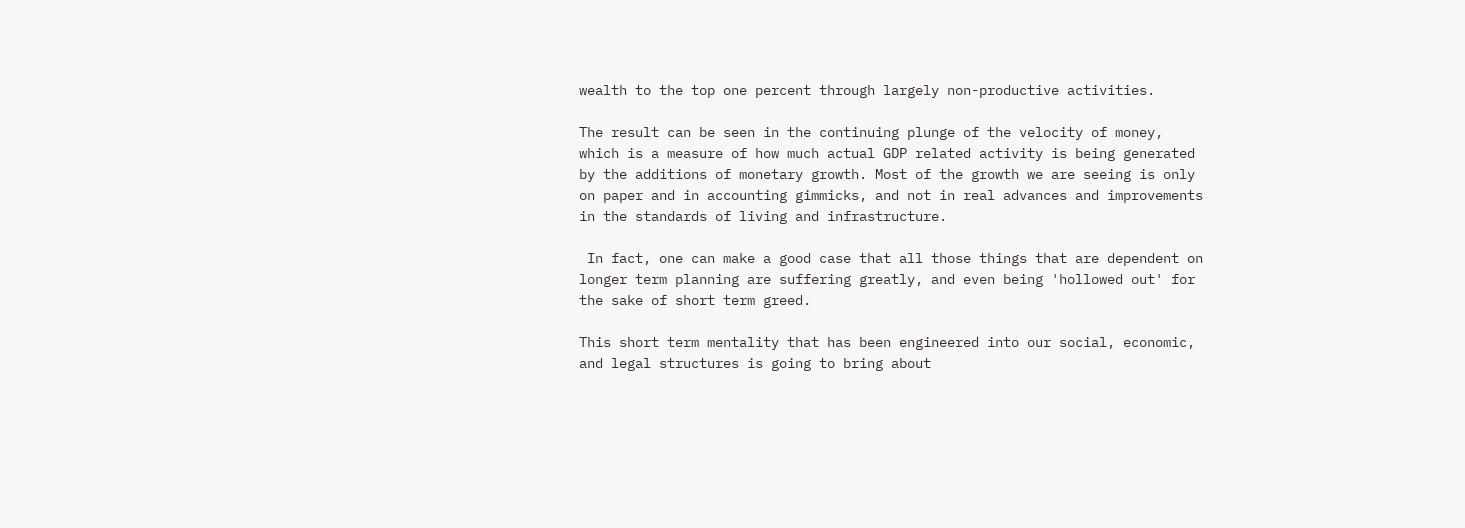wealth to the top one percent through largely non-productive activities.

The result can be seen in the continuing plunge of the velocity of money, which is a measure of how much actual GDP related activity is being generated by the additions of monetary growth. Most of the growth we are seeing is only on paper and in accounting gimmicks, and not in real advances and improvements in the standards of living and infrastructure.

 In fact, one can make a good case that all those things that are dependent on longer term planning are suffering greatly, and even being 'hollowed out' for the sake of short term greed.

This short term mentality that has been engineered into our social, economic, and legal structures is going to bring about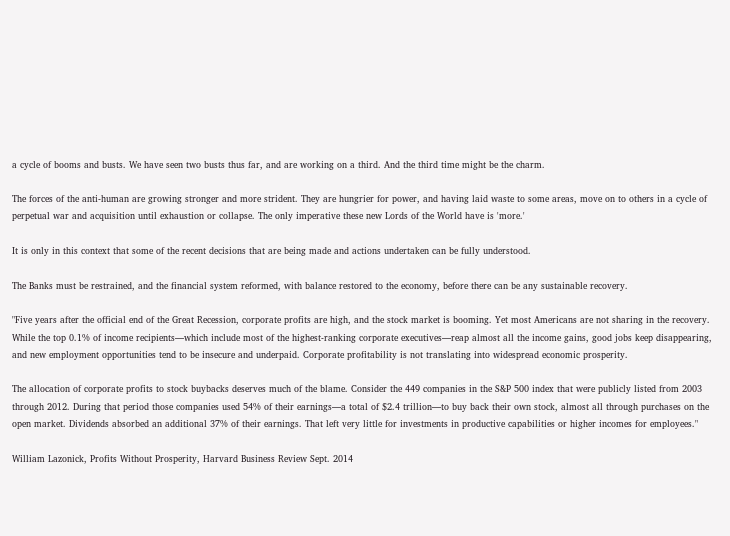a cycle of booms and busts. We have seen two busts thus far, and are working on a third. And the third time might be the charm.

The forces of the anti-human are growing stronger and more strident. They are hungrier for power, and having laid waste to some areas, move on to others in a cycle of perpetual war and acquisition until exhaustion or collapse. The only imperative these new Lords of the World have is 'more.'

It is only in this context that some of the recent decisions that are being made and actions undertaken can be fully understood.

The Banks must be restrained, and the financial system reformed, with balance restored to the economy, before there can be any sustainable recovery.

"Five years after the official end of the Great Recession, corporate profits are high, and the stock market is booming. Yet most Americans are not sharing in the recovery. While the top 0.1% of income recipients—which include most of the highest-ranking corporate executives—reap almost all the income gains, good jobs keep disappearing, and new employment opportunities tend to be insecure and underpaid. Corporate profitability is not translating into widespread economic prosperity.

The allocation of corporate profits to stock buybacks deserves much of the blame. Consider the 449 companies in the S&P 500 index that were publicly listed from 2003 through 2012. During that period those companies used 54% of their earnings—a total of $2.4 trillion—to buy back their own stock, almost all through purchases on the open market. Dividends absorbed an additional 37% of their earnings. That left very little for investments in productive capabilities or higher incomes for employees."

William Lazonick, Profits Without Prosperity, Harvard Business Review Sept. 2014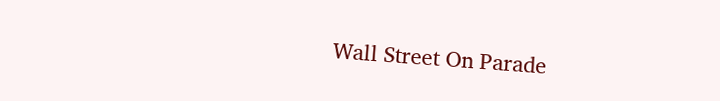Wall Street On Parade